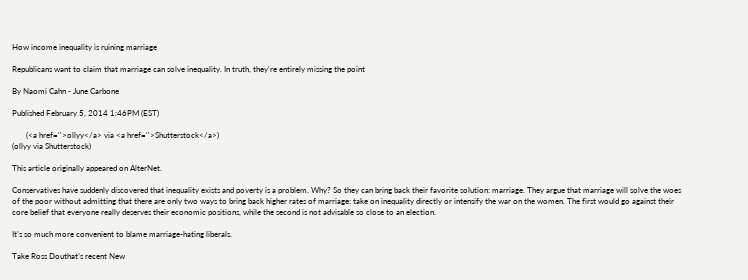How income inequality is ruining marriage

Republicans want to claim that marriage can solve inequality. In truth, they're entirely missing the point

By Naomi Cahn - June Carbone

Published February 5, 2014 1:46PM (EST)

       (<a href=''>ollyy</a> via <a href=''>Shutterstock</a>)
(ollyy via Shutterstock)

This article originally appeared on AlterNet.

Conservatives have suddenly discovered that inequality exists and poverty is a problem. Why? So they can bring back their favorite solution: marriage. They argue that marriage will solve the woes of the poor without admitting that there are only two ways to bring back higher rates of marriage: take on inequality directly or intensify the war on the women. The first would go against their core belief that everyone really deserves their economic positions, while the second is not advisable so close to an election.

It's so much more convenient to blame marriage-hating liberals.

Take Ross Douthat’s recent New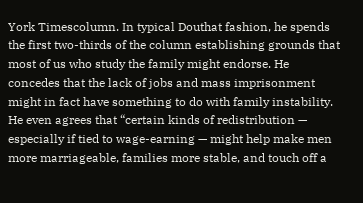York Timescolumn. In typical Douthat fashion, he spends the first two-thirds of the column establishing grounds that most of us who study the family might endorse. He concedes that the lack of jobs and mass imprisonment might in fact have something to do with family instability. He even agrees that “certain kinds of redistribution — especially if tied to wage-earning — might help make men more marriageable, families more stable, and touch off a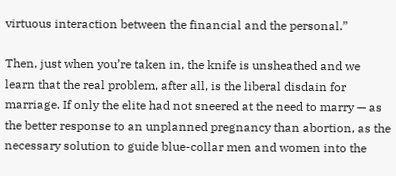virtuous interaction between the financial and the personal.”

Then, just when you’re taken in, the knife is unsheathed and we learn that the real problem, after all, is the liberal disdain for marriage. If only the elite had not sneered at the need to marry — as the better response to an unplanned pregnancy than abortion, as the necessary solution to guide blue-collar men and women into the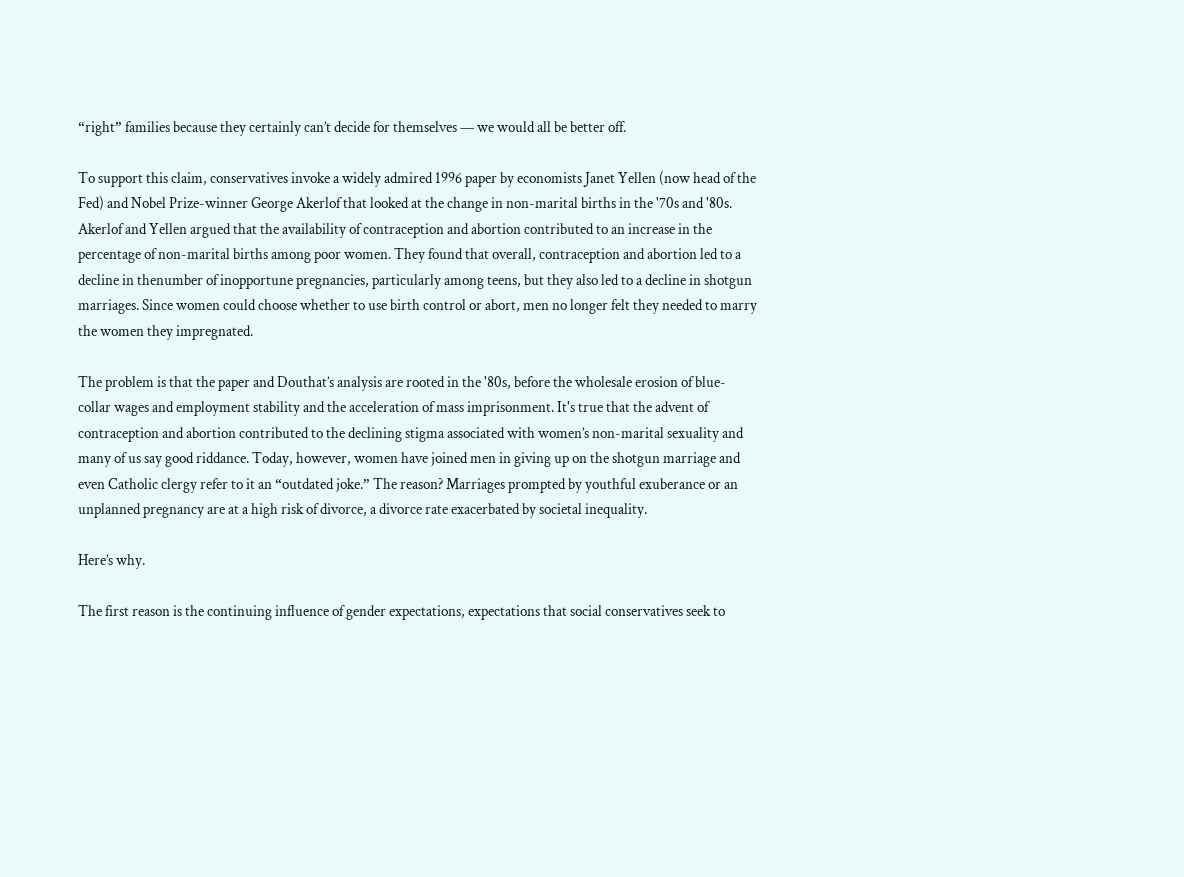“right” families because they certainly can’t decide for themselves — we would all be better off.

To support this claim, conservatives invoke a widely admired 1996 paper by economists Janet Yellen (now head of the Fed) and Nobel Prize-winner George Akerlof that looked at the change in non-marital births in the '70s and '80s. Akerlof and Yellen argued that the availability of contraception and abortion contributed to an increase in the percentage of non-marital births among poor women. They found that overall, contraception and abortion led to a decline in thenumber of inopportune pregnancies, particularly among teens, but they also led to a decline in shotgun marriages. Since women could choose whether to use birth control or abort, men no longer felt they needed to marry the women they impregnated.

The problem is that the paper and Douthat’s analysis are rooted in the '80s, before the wholesale erosion of blue-collar wages and employment stability and the acceleration of mass imprisonment. It's true that the advent of contraception and abortion contributed to the declining stigma associated with women’s non-marital sexuality and many of us say good riddance. Today, however, women have joined men in giving up on the shotgun marriage and even Catholic clergy refer to it an “outdated joke.” The reason? Marriages prompted by youthful exuberance or an unplanned pregnancy are at a high risk of divorce, a divorce rate exacerbated by societal inequality.

Here’s why.

The first reason is the continuing influence of gender expectations, expectations that social conservatives seek to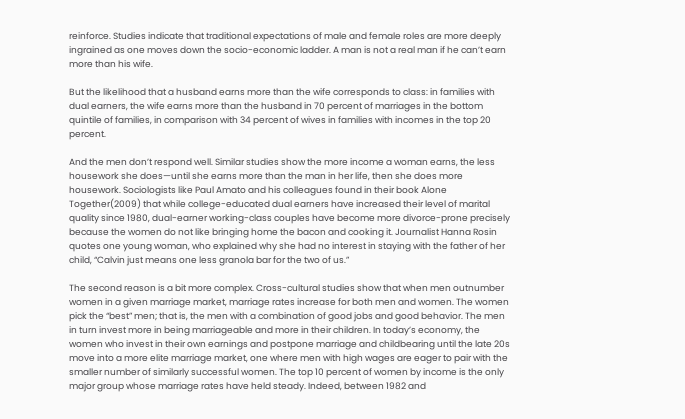reinforce. Studies indicate that traditional expectations of male and female roles are more deeply ingrained as one moves down the socio-economic ladder. A man is not a real man if he can’t earn more than his wife.

But the likelihood that a husband earns more than the wife corresponds to class: in families with dual earners, the wife earns more than the husband in 70 percent of marriages in the bottom quintile of families, in comparison with 34 percent of wives in families with incomes in the top 20 percent.

And the men don’t respond well. Similar studies show the more income a woman earns, the less housework she does—until she earns more than the man in her life, then she does more housework. Sociologists like Paul Amato and his colleagues found in their book Alone Together(2009) that while college-educated dual earners have increased their level of marital quality since 1980, dual-earner working-class couples have become more divorce-prone precisely because the women do not like bringing home the bacon and cooking it. Journalist Hanna Rosin quotes one young woman, who explained why she had no interest in staying with the father of her child, “Calvin just means one less granola bar for the two of us.”

The second reason is a bit more complex. Cross-cultural studies show that when men outnumber women in a given marriage market, marriage rates increase for both men and women. The women pick the “best” men; that is, the men with a combination of good jobs and good behavior. The men in turn invest more in being marriageable and more in their children. In today’s economy, the women who invest in their own earnings and postpone marriage and childbearing until the late 20s move into a more elite marriage market, one where men with high wages are eager to pair with the smaller number of similarly successful women. The top 10 percent of women by income is the only major group whose marriage rates have held steady. Indeed, between 1982 and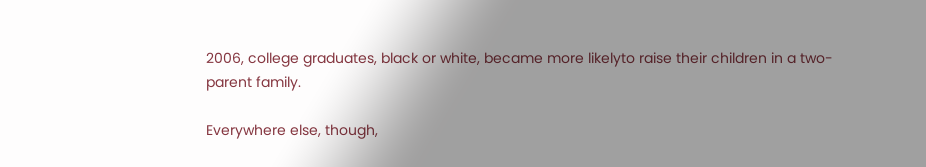2006, college graduates, black or white, became more likelyto raise their children in a two-parent family.

Everywhere else, though,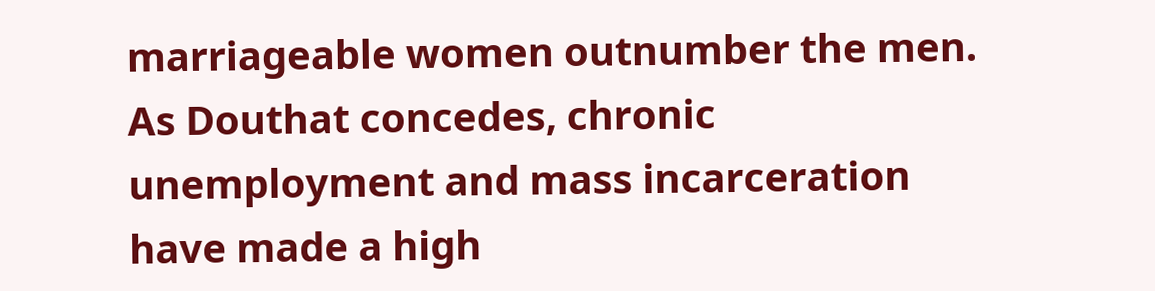marriageable women outnumber the men. As Douthat concedes, chronic unemployment and mass incarceration have made a high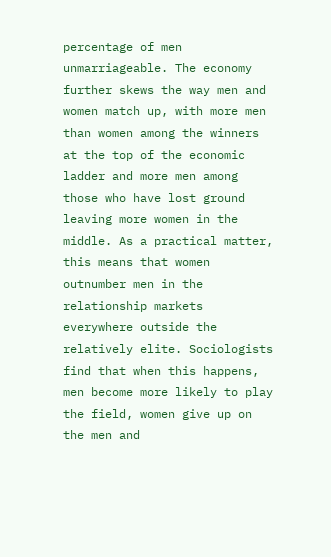percentage of men unmarriageable. The economy further skews the way men and women match up, with more men than women among the winners at the top of the economic ladder and more men among those who have lost ground leaving more women in the middle. As a practical matter, this means that women outnumber men in the relationship markets everywhere outside the relatively elite. Sociologists find that when this happens, men become more likely to play the field, women give up on the men and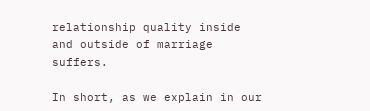relationship quality inside and outside of marriage suffers.

In short, as we explain in our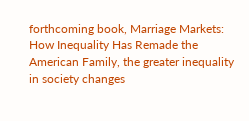forthcoming book, Marriage Markets: How Inequality Has Remade the American Family, the greater inequality in society changes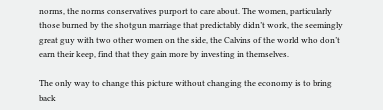norms, the norms conservatives purport to care about. The women, particularly those burned by the shotgun marriage that predictably didn’t work, the seemingly great guy with two other women on the side, the Calvins of the world who don’t earn their keep, find that they gain more by investing in themselves.

The only way to change this picture without changing the economy is to bring back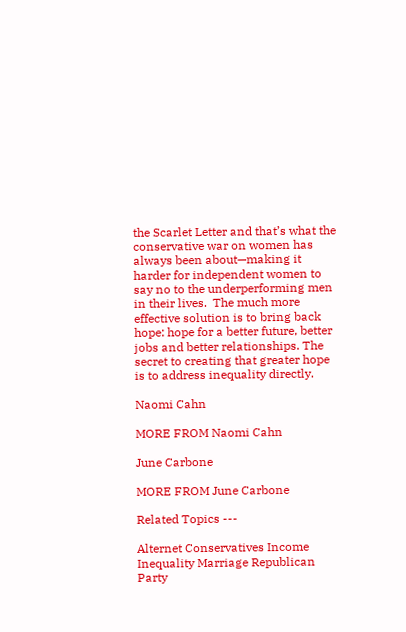the Scarlet Letter and that’s what the conservative war on women has always been about—making it harder for independent women to say no to the underperforming men in their lives.  The much more effective solution is to bring back hope: hope for a better future, better jobs and better relationships. The secret to creating that greater hope is to address inequality directly.

Naomi Cahn

MORE FROM Naomi Cahn

June Carbone

MORE FROM June Carbone

Related Topics ---

Alternet Conservatives Income Inequality Marriage Republican Party